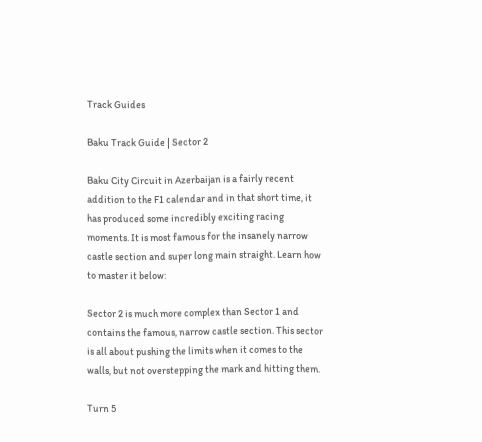Track Guides

Baku Track Guide | Sector 2

Baku City Circuit in Azerbaijan is a fairly recent addition to the F1 calendar and in that short time, it has produced some incredibly exciting racing moments. It is most famous for the insanely narrow castle section and super long main straight. Learn how to master it below:

Sector 2 is much more complex than Sector 1 and contains the famous, narrow castle section. This sector is all about pushing the limits when it comes to the walls, but not overstepping the mark and hitting them.

Turn 5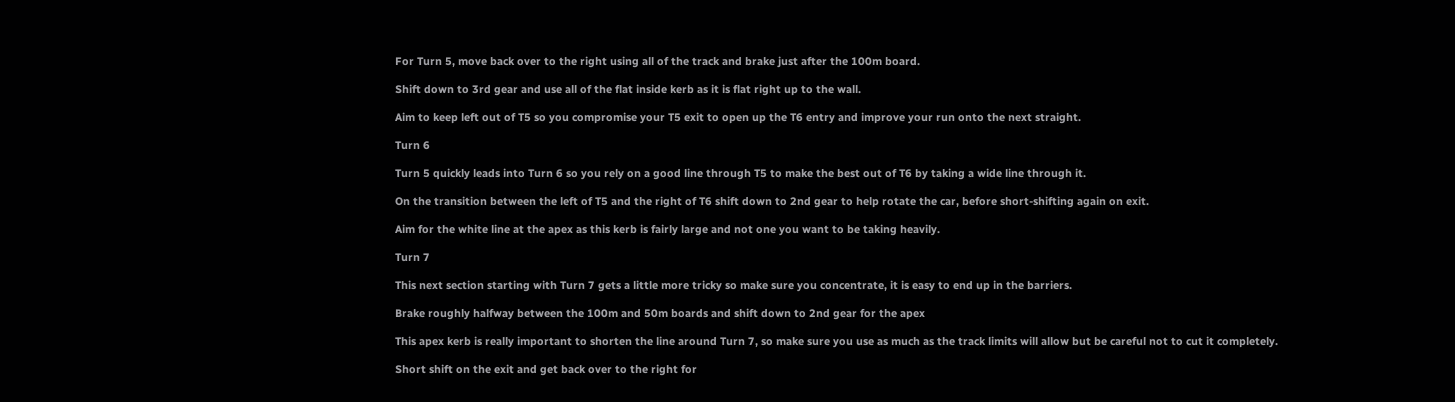For Turn 5, move back over to the right using all of the track and brake just after the 100m board.

Shift down to 3rd gear and use all of the flat inside kerb as it is flat right up to the wall.

Aim to keep left out of T5 so you compromise your T5 exit to open up the T6 entry and improve your run onto the next straight.

Turn 6

Turn 5 quickly leads into Turn 6 so you rely on a good line through T5 to make the best out of T6 by taking a wide line through it.

On the transition between the left of T5 and the right of T6 shift down to 2nd gear to help rotate the car, before short-shifting again on exit.

Aim for the white line at the apex as this kerb is fairly large and not one you want to be taking heavily.

Turn 7

This next section starting with Turn 7 gets a little more tricky so make sure you concentrate, it is easy to end up in the barriers.

Brake roughly halfway between the 100m and 50m boards and shift down to 2nd gear for the apex

This apex kerb is really important to shorten the line around Turn 7, so make sure you use as much as the track limits will allow but be careful not to cut it completely.

Short shift on the exit and get back over to the right for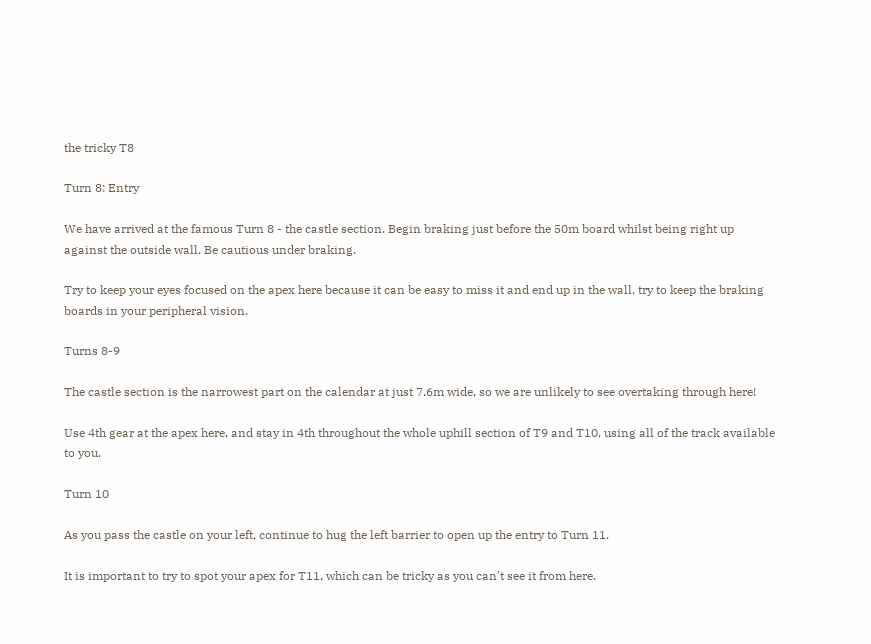the tricky T8

Turn 8: Entry

We have arrived at the famous Turn 8 - the castle section. Begin braking just before the 50m board whilst being right up against the outside wall. Be cautious under braking.

Try to keep your eyes focused on the apex here because it can be easy to miss it and end up in the wall, try to keep the braking boards in your peripheral vision.

Turns 8-9

The castle section is the narrowest part on the calendar at just 7.6m wide, so we are unlikely to see overtaking through here!

Use 4th gear at the apex here, and stay in 4th throughout the whole uphill section of T9 and T10, using all of the track available to you.

Turn 10

As you pass the castle on your left, continue to hug the left barrier to open up the entry to Turn 11.

It is important to try to spot your apex for T11, which can be tricky as you can't see it from here.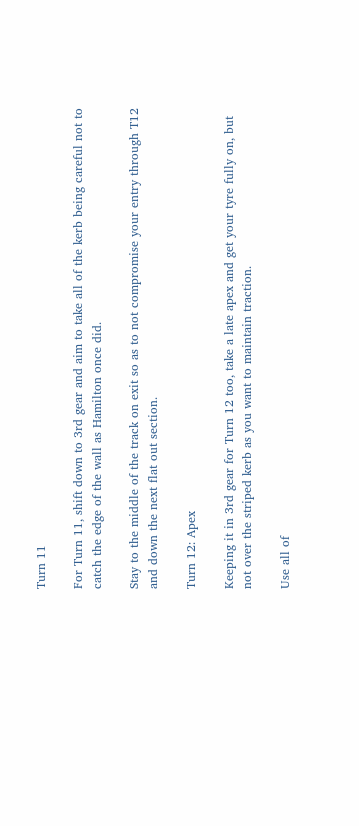Turn 11

For Turn 11, shift down to 3rd gear and aim to take all of the kerb being careful not to catch the edge of the wall as Hamilton once did.

Stay to the middle of the track on exit so as to not compromise your entry through T12 and down the next flat out section.

Turn 12: Apex

Keeping it in 3rd gear for Turn 12 too, take a late apex and get your tyre fully on, but not over the striped kerb as you want to maintain traction.

Use all of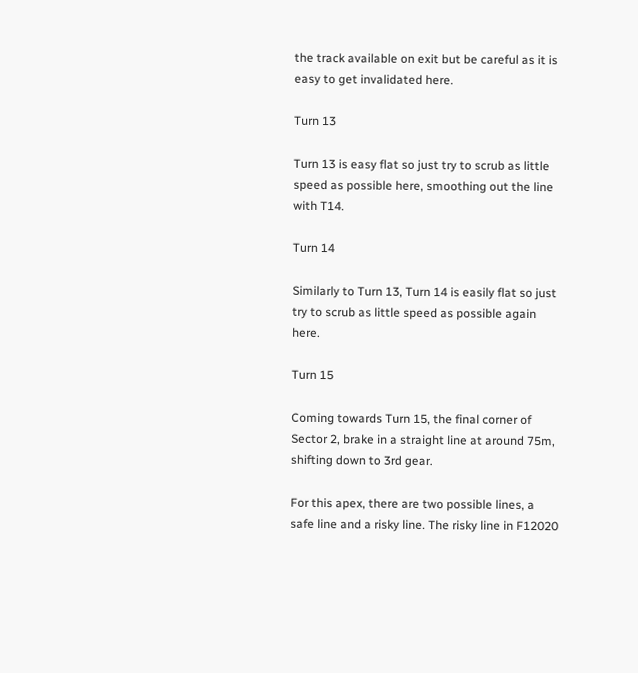the track available on exit but be careful as it is easy to get invalidated here.

Turn 13

Turn 13 is easy flat so just try to scrub as little speed as possible here, smoothing out the line with T14.

Turn 14

Similarly to Turn 13, Turn 14 is easily flat so just try to scrub as little speed as possible again here.

Turn 15

Coming towards Turn 15, the final corner of Sector 2, brake in a straight line at around 75m, shifting down to 3rd gear.

For this apex, there are two possible lines, a safe line and a risky line. The risky line in F12020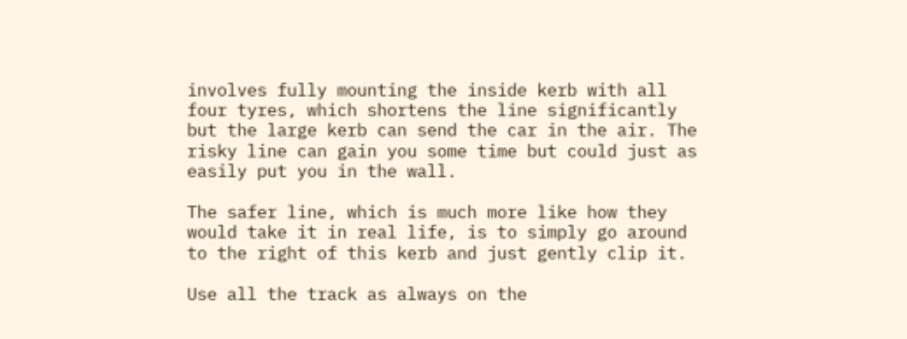involves fully mounting the inside kerb with all four tyres, which shortens the line significantly but the large kerb can send the car in the air. The risky line can gain you some time but could just as easily put you in the wall.

The safer line, which is much more like how they would take it in real life, is to simply go around to the right of this kerb and just gently clip it.

Use all the track as always on the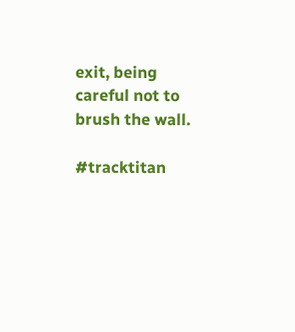exit, being careful not to brush the wall.

#tracktitan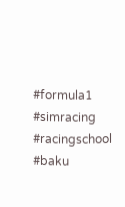#formula1 #simracing #racingschool #baku